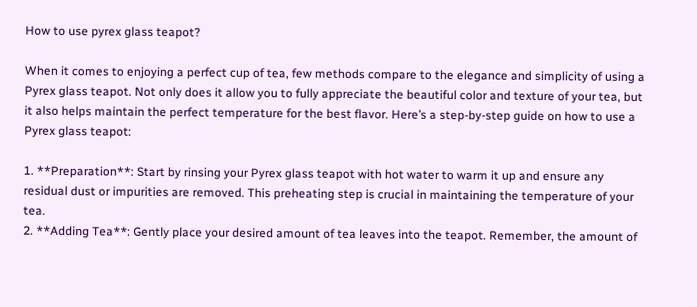How to use pyrex glass teapot?

When it comes to enjoying a perfect cup of tea, few methods compare to the elegance and simplicity of using a Pyrex glass teapot. Not only does it allow you to fully appreciate the beautiful color and texture of your tea, but it also helps maintain the perfect temperature for the best flavor. Here’s a step-by-step guide on how to use a Pyrex glass teapot:

1. **Preparation**: Start by rinsing your Pyrex glass teapot with hot water to warm it up and ensure any residual dust or impurities are removed. This preheating step is crucial in maintaining the temperature of your tea.
2. **Adding Tea**: Gently place your desired amount of tea leaves into the teapot. Remember, the amount of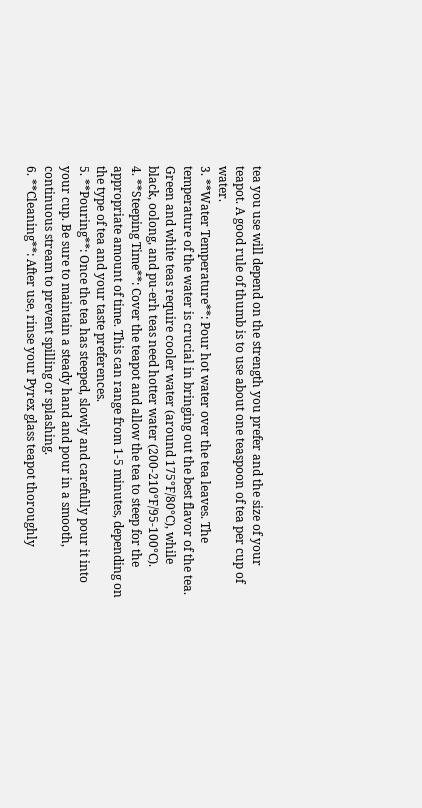tea you use will depend on the strength you prefer and the size of your teapot. A good rule of thumb is to use about one teaspoon of tea per cup of water.
3. **Water Temperature**: Pour hot water over the tea leaves. The temperature of the water is crucial in bringing out the best flavor of the tea. Green and white teas require cooler water (around 175°F/80°C), while black, oolong, and pu-erh teas need hotter water (200-210°F/95-100°C).
4. **Steeping Time**: Cover the teapot and allow the tea to steep for the appropriate amount of time. This can range from 1-5 minutes, depending on the type of tea and your taste preferences.
5. **Pouring**: Once the tea has steeped, slowly and carefully pour it into your cup. Be sure to maintain a steady hand and pour in a smooth, continuous stream to prevent spilling or splashing.
6. **Cleaning**: After use, rinse your Pyrex glass teapot thoroughly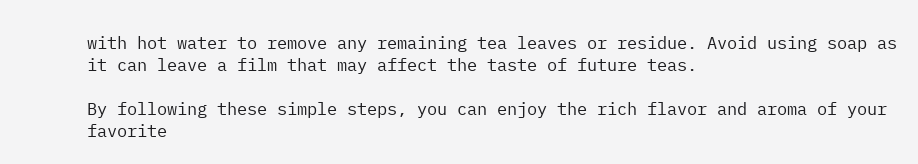with hot water to remove any remaining tea leaves or residue. Avoid using soap as it can leave a film that may affect the taste of future teas.

By following these simple steps, you can enjoy the rich flavor and aroma of your favorite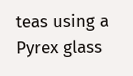teas using a Pyrex glass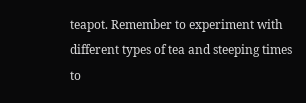teapot. Remember to experiment with different types of tea and steeping times to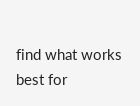find what works best for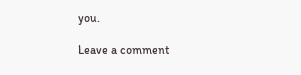you.

Leave a comment